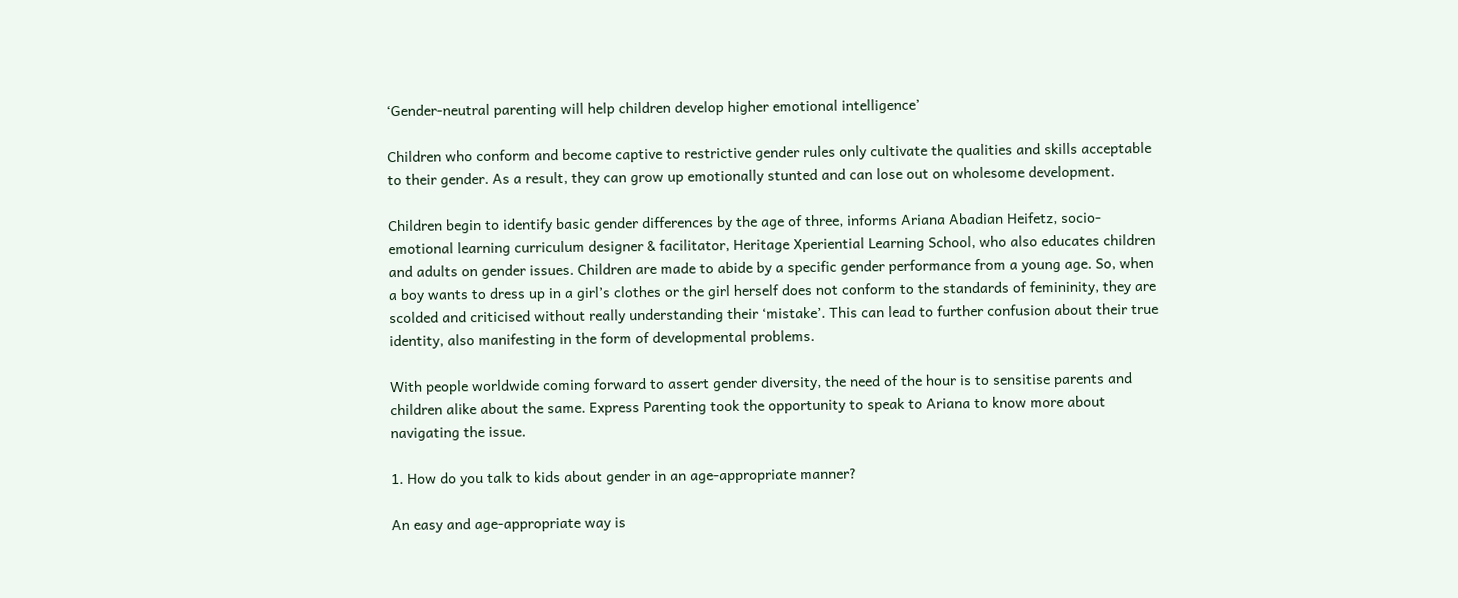‘Gender-neutral parenting will help children develop higher emotional intelligence’

Children who conform and become captive to restrictive gender rules only cultivate the qualities and skills acceptable to their gender. As a result, they can grow up emotionally stunted and can lose out on wholesome development.

Children begin to identify basic gender differences by the age of three, informs Ariana Abadian Heifetz, socio-emotional learning curriculum designer & facilitator, Heritage Xperiential Learning School, who also educates children and adults on gender issues. Children are made to abide by a specific gender performance from a young age. So, when a boy wants to dress up in a girl’s clothes or the girl herself does not conform to the standards of femininity, they are scolded and criticised without really understanding their ‘mistake’. This can lead to further confusion about their true identity, also manifesting in the form of developmental problems.

With people worldwide coming forward to assert gender diversity, the need of the hour is to sensitise parents and children alike about the same. Express Parenting took the opportunity to speak to Ariana to know more about navigating the issue.

1. How do you talk to kids about gender in an age-appropriate manner?

An easy and age-appropriate way is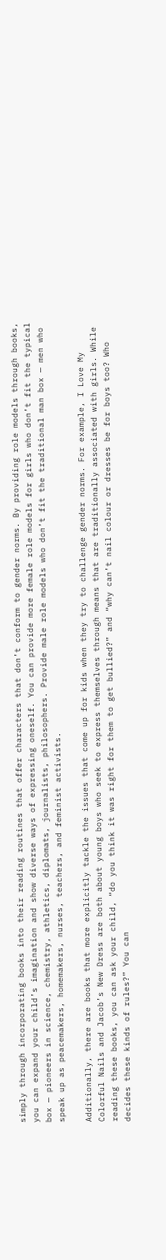simply through incorporating books into their reading routines that offer characters that don’t conform to gender norms. By providing role models through books, you can expand your child’s imagination and show diverse ways of expressing oneself. You can provide more female role models for girls who don’t fit the typical box — pioneers in science, chemistry, athletics, diplomats, journalists, philosophers. Provide male role models who don’t fit the traditional man box — men who speak up as peacemakers, homemakers, nurses, teachers, and feminist activists.

Additionally, there are books that more explicitly tackle the issues that come up for kids when they try to challenge gender norms. For example, I Love My Colorful Nails and Jacob’s New Dress are both about young boys who seek to express themselves through means that are traditionally associated with girls. While reading these books, you can ask your child, “do you think it was right for them to get bullied?” and “why can’t nail colour or dresses be for boys too? Who decides these kinds of rules?” You can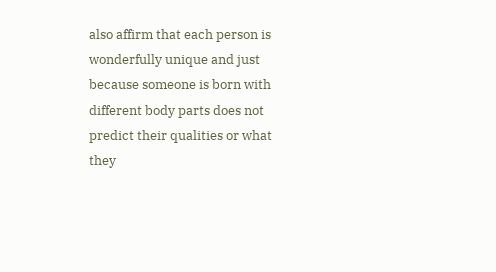also affirm that each person is wonderfully unique and just because someone is born with different body parts does not predict their qualities or what they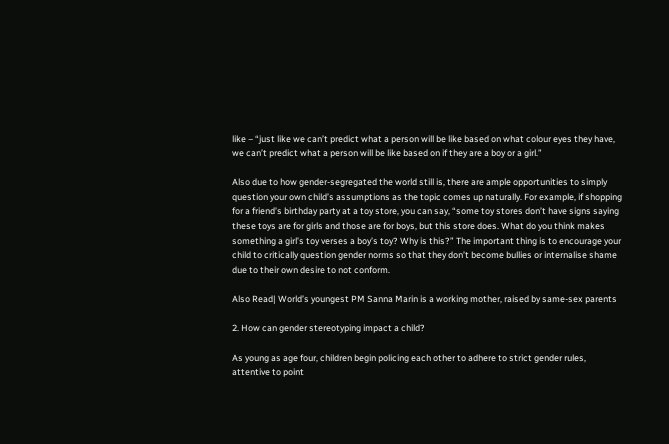like – “just like we can’t predict what a person will be like based on what colour eyes they have, we can’t predict what a person will be like based on if they are a boy or a girl.”

Also due to how gender-segregated the world still is, there are ample opportunities to simply question your own child’s assumptions as the topic comes up naturally. For example, if shopping for a friend’s birthday party at a toy store, you can say, “some toy stores don’t have signs saying these toys are for girls and those are for boys, but this store does. What do you think makes something a girl’s toy verses a boy’s toy? Why is this?” The important thing is to encourage your child to critically question gender norms so that they don’t become bullies or internalise shame due to their own desire to not conform.

Also Read| World’s youngest PM Sanna Marin is a working mother, raised by same-sex parents

2. How can gender stereotyping impact a child?

As young as age four, children begin policing each other to adhere to strict gender rules, attentive to point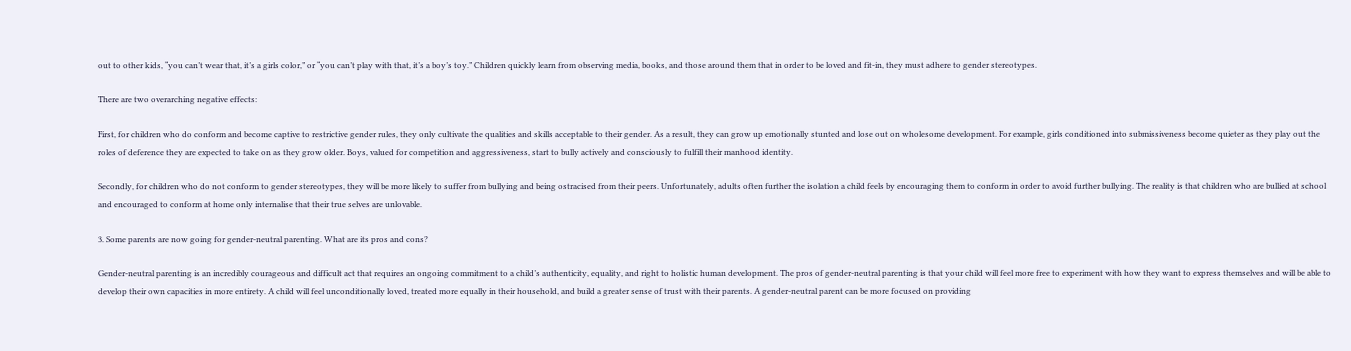out to other kids, “you can’t wear that, it’s a girls color,” or “you can’t play with that, it’s a boy’s toy.” Children quickly learn from observing media, books, and those around them that in order to be loved and fit-in, they must adhere to gender stereotypes.

There are two overarching negative effects:

First, for children who do conform and become captive to restrictive gender rules, they only cultivate the qualities and skills acceptable to their gender. As a result, they can grow up emotionally stunted and lose out on wholesome development. For example, girls conditioned into submissiveness become quieter as they play out the roles of deference they are expected to take on as they grow older. Boys, valued for competition and aggressiveness, start to bully actively and consciously to fulfill their manhood identity.

Secondly, for children who do not conform to gender stereotypes, they will be more likely to suffer from bullying and being ostracised from their peers. Unfortunately, adults often further the isolation a child feels by encouraging them to conform in order to avoid further bullying. The reality is that children who are bullied at school and encouraged to conform at home only internalise that their true selves are unlovable.

3. Some parents are now going for gender-neutral parenting. What are its pros and cons?

Gender-neutral parenting is an incredibly courageous and difficult act that requires an ongoing commitment to a child’s authenticity, equality, and right to holistic human development. The pros of gender-neutral parenting is that your child will feel more free to experiment with how they want to express themselves and will be able to develop their own capacities in more entirety. A child will feel unconditionally loved, treated more equally in their household, and build a greater sense of trust with their parents. A gender-neutral parent can be more focused on providing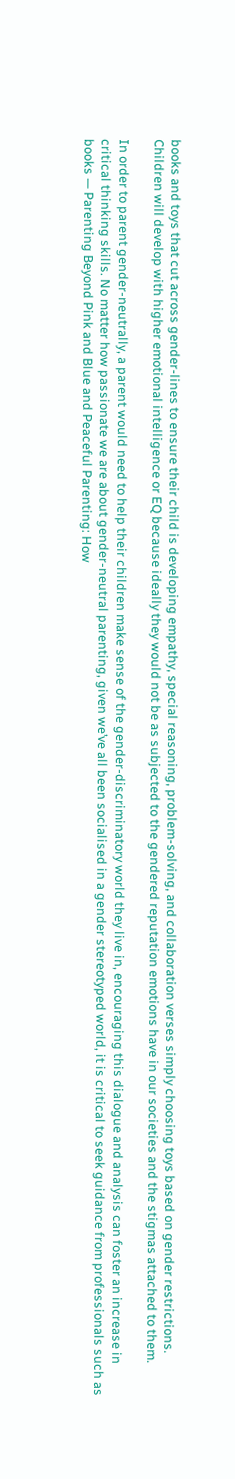books and toys that cut across gender-lines to ensure their child is developing empathy, special reasoning, problem-solving, and collaboration verses simply choosing toys based on gender restrictions. Children will develop with higher emotional intelligence or EQ because ideally they would not be as subjected to the gendered reputation emotions have in our societies and the stigmas attached to them.

In order to parent gender-neutrally, a parent would need to help their children make sense of the gender-discriminatory world they live in, encouraging this dialogue and analysis can foster an increase in critical thinking skills. No matter how passionate we are about gender-neutral parenting, given we’ve all been socialised in a gender stereotyped world, it is critical to seek guidance from professionals such as books — Parenting Beyond Pink and Blue and Peaceful Parenting: How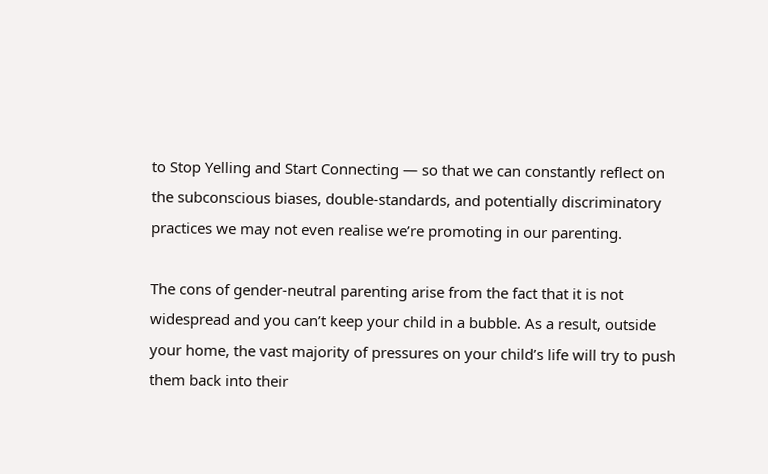to Stop Yelling and Start Connecting — so that we can constantly reflect on the subconscious biases, double-standards, and potentially discriminatory practices we may not even realise we’re promoting in our parenting.

The cons of gender-neutral parenting arise from the fact that it is not widespread and you can’t keep your child in a bubble. As a result, outside your home, the vast majority of pressures on your child’s life will try to push them back into their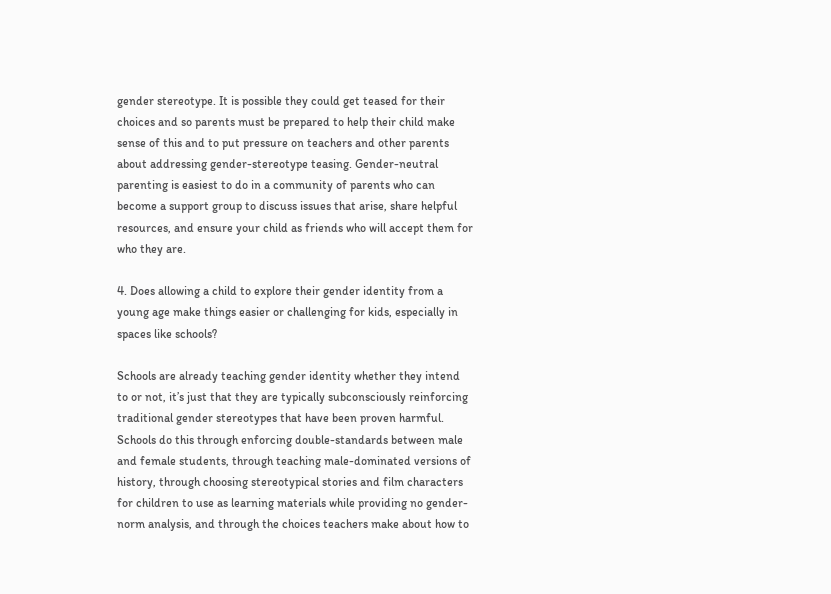gender stereotype. It is possible they could get teased for their choices and so parents must be prepared to help their child make sense of this and to put pressure on teachers and other parents about addressing gender-stereotype teasing. Gender-neutral parenting is easiest to do in a community of parents who can become a support group to discuss issues that arise, share helpful resources, and ensure your child as friends who will accept them for who they are.

4. Does allowing a child to explore their gender identity from a young age make things easier or challenging for kids, especially in spaces like schools?

Schools are already teaching gender identity whether they intend to or not, it’s just that they are typically subconsciously reinforcing traditional gender stereotypes that have been proven harmful. Schools do this through enforcing double-standards between male and female students, through teaching male-dominated versions of history, through choosing stereotypical stories and film characters for children to use as learning materials while providing no gender-norm analysis, and through the choices teachers make about how to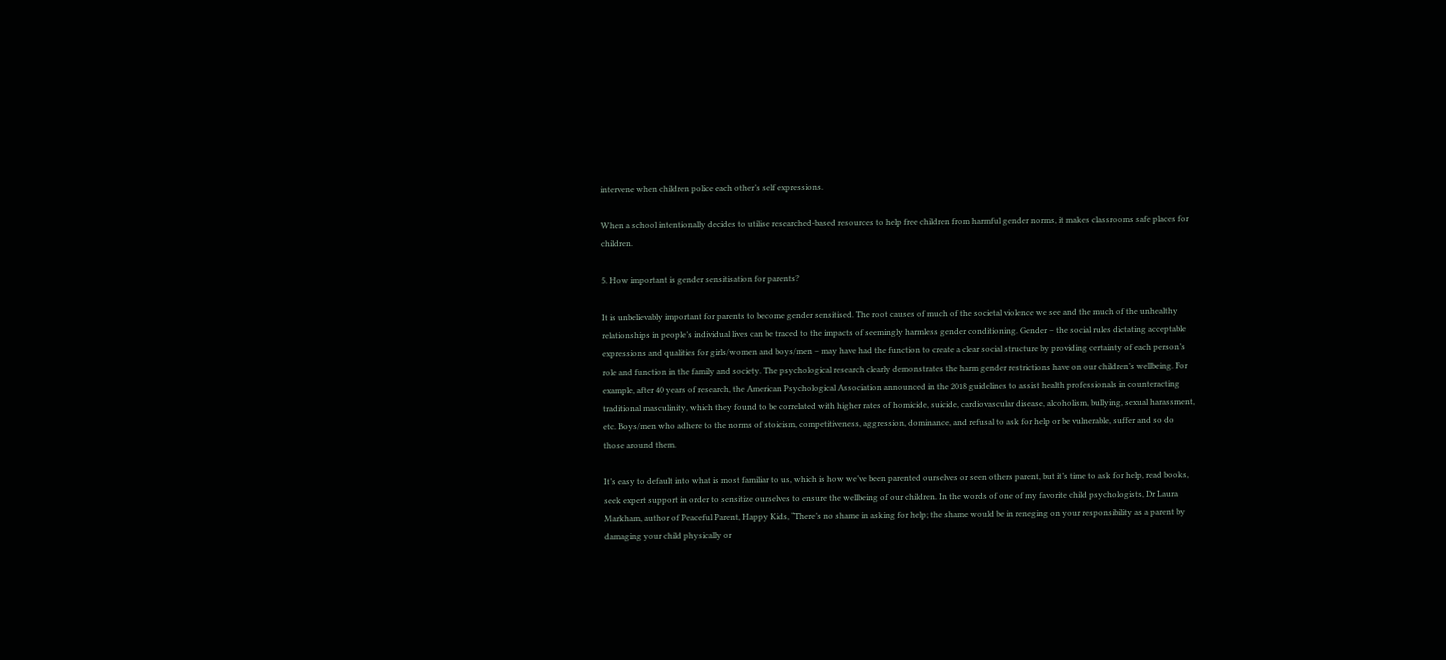intervene when children police each other’s self expressions.

When a school intentionally decides to utilise researched-based resources to help free children from harmful gender norms, it makes classrooms safe places for children.

5. How important is gender sensitisation for parents?

It is unbelievably important for parents to become gender sensitised. The root causes of much of the societal violence we see and the much of the unhealthy relationships in people’s individual lives can be traced to the impacts of seemingly harmless gender conditioning. Gender – the social rules dictating acceptable expressions and qualities for girls/women and boys/men – may have had the function to create a clear social structure by providing certainty of each person’s role and function in the family and society. The psychological research clearly demonstrates the harm gender restrictions have on our children’s wellbeing. For example, after 40 years of research, the American Psychological Association announced in the 2018 guidelines to assist health professionals in counteracting traditional masculinity, which they found to be correlated with higher rates of homicide, suicide, cardiovascular disease, alcoholism, bullying, sexual harassment, etc. Boys/men who adhere to the norms of stoicism, competitiveness, aggression, dominance, and refusal to ask for help or be vulnerable, suffer and so do those around them.

It’s easy to default into what is most familiar to us, which is how we’ve been parented ourselves or seen others parent, but it’s time to ask for help, read books, seek expert support in order to sensitize ourselves to ensure the wellbeing of our children. In the words of one of my favorite child psychologists, Dr Laura Markham, author of Peaceful Parent, Happy Kids, “There’s no shame in asking for help; the shame would be in reneging on your responsibility as a parent by damaging your child physically or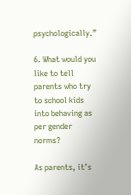psychologically.”

6. What would you like to tell parents who try to school kids into behaving as per gender norms?

As parents, it’s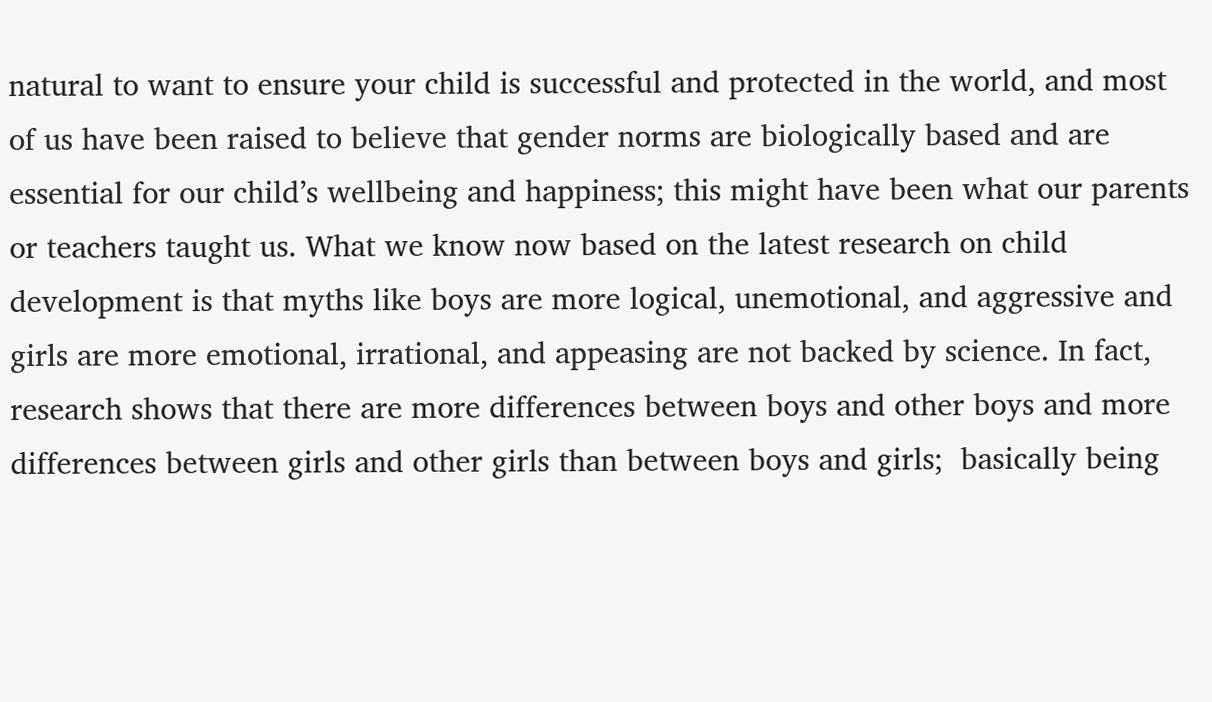natural to want to ensure your child is successful and protected in the world, and most of us have been raised to believe that gender norms are biologically based and are essential for our child’s wellbeing and happiness; this might have been what our parents or teachers taught us. What we know now based on the latest research on child development is that myths like boys are more logical, unemotional, and aggressive and girls are more emotional, irrational, and appeasing are not backed by science. In fact, research shows that there are more differences between boys and other boys and more differences between girls and other girls than between boys and girls;  basically being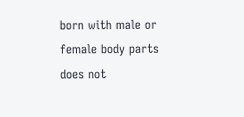born with male or female body parts does not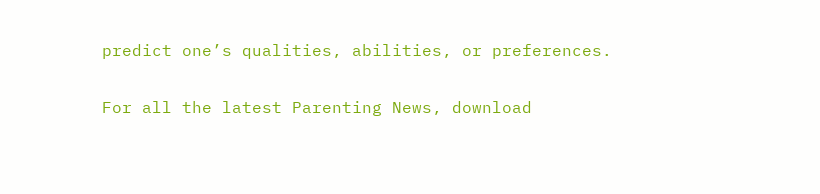predict one’s qualities, abilities, or preferences.

For all the latest Parenting News, download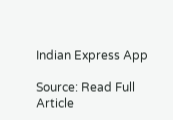Indian Express App

Source: Read Full Article